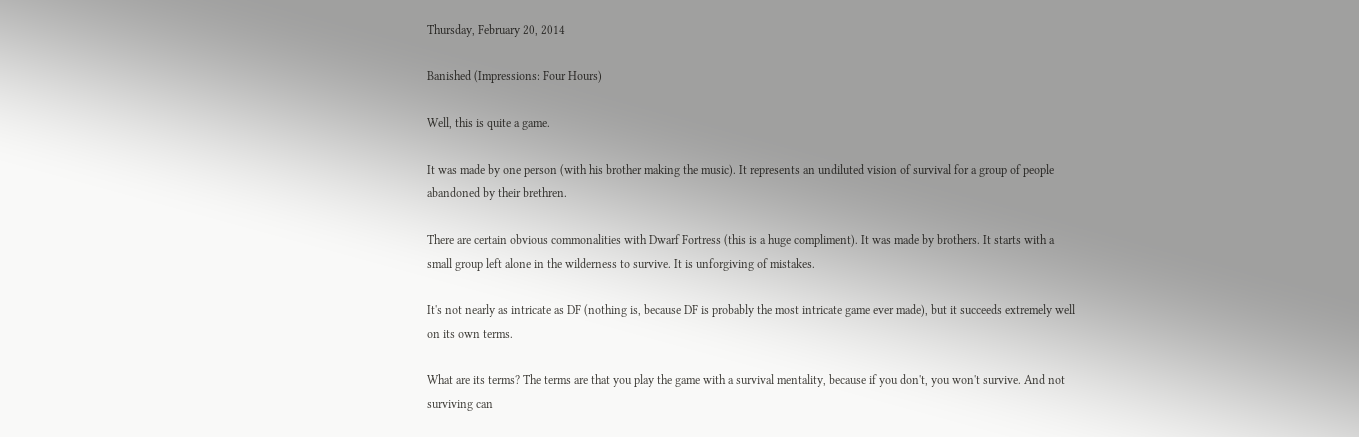Thursday, February 20, 2014

Banished (Impressions: Four Hours)

Well, this is quite a game.

It was made by one person (with his brother making the music). It represents an undiluted vision of survival for a group of people abandoned by their brethren.

There are certain obvious commonalities with Dwarf Fortress (this is a huge compliment). It was made by brothers. It starts with a small group left alone in the wilderness to survive. It is unforgiving of mistakes.

It's not nearly as intricate as DF (nothing is, because DF is probably the most intricate game ever made), but it succeeds extremely well on its own terms.

What are its terms? The terms are that you play the game with a survival mentality, because if you don't, you won't survive. And not surviving can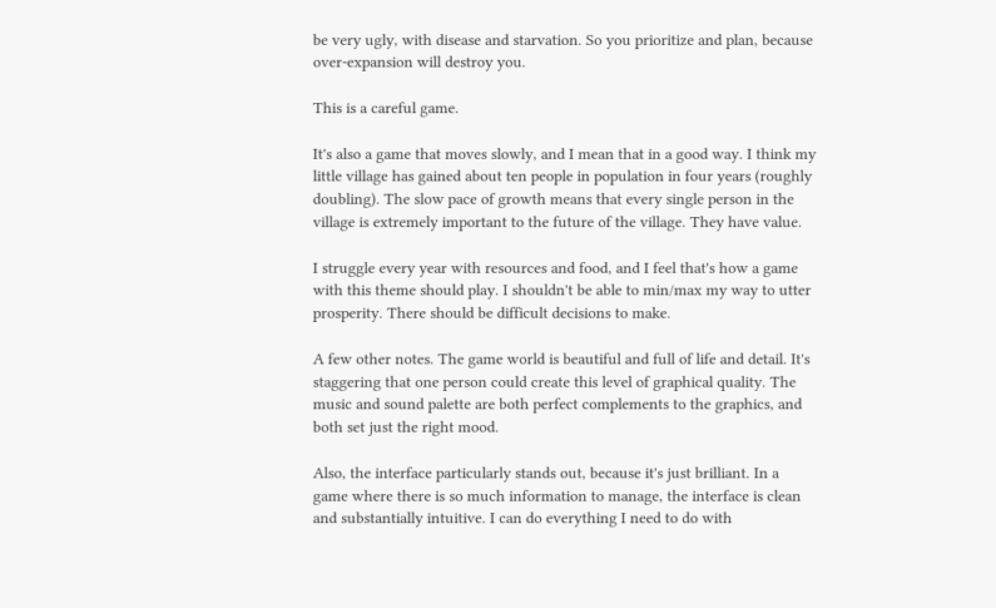be very ugly, with disease and starvation. So you prioritize and plan, because over-expansion will destroy you.

This is a careful game.

It's also a game that moves slowly, and I mean that in a good way. I think my little village has gained about ten people in population in four years (roughly doubling). The slow pace of growth means that every single person in the village is extremely important to the future of the village. They have value.

I struggle every year with resources and food, and I feel that's how a game with this theme should play. I shouldn't be able to min/max my way to utter prosperity. There should be difficult decisions to make.

A few other notes. The game world is beautiful and full of life and detail. It's staggering that one person could create this level of graphical quality. The music and sound palette are both perfect complements to the graphics, and both set just the right mood.

Also, the interface particularly stands out, because it's just brilliant. In a game where there is so much information to manage, the interface is clean and substantially intuitive. I can do everything I need to do with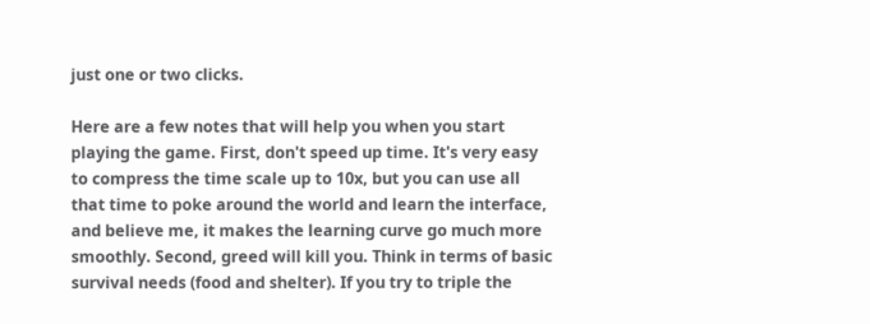just one or two clicks.

Here are a few notes that will help you when you start playing the game. First, don't speed up time. It's very easy to compress the time scale up to 10x, but you can use all that time to poke around the world and learn the interface, and believe me, it makes the learning curve go much more smoothly. Second, greed will kill you. Think in terms of basic survival needs (food and shelter). If you try to triple the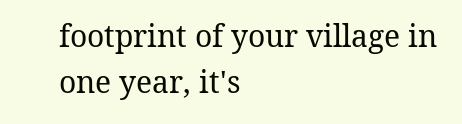footprint of your village in one year, it's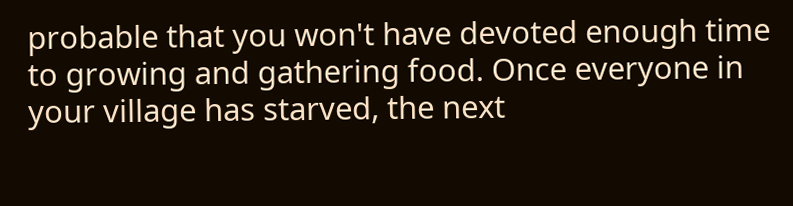probable that you won't have devoted enough time to growing and gathering food. Once everyone in your village has starved, the next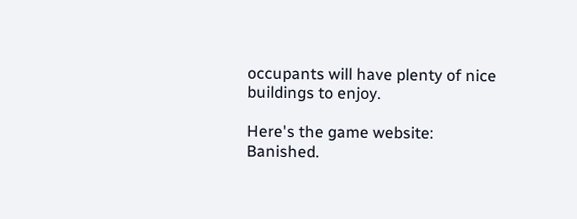occupants will have plenty of nice buildings to enjoy.

Here's the game website: Banished.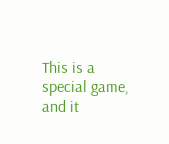This is a special game, and it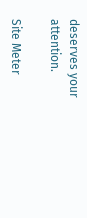deserves your attention.

Site Meter